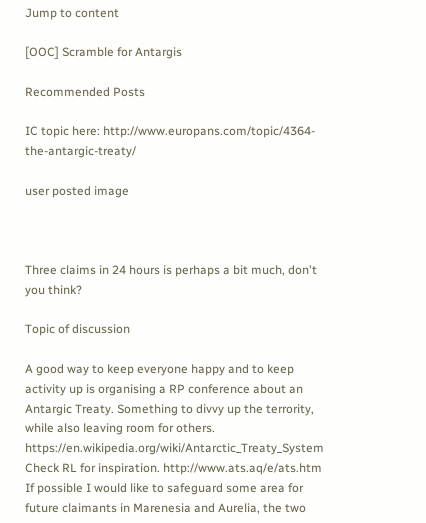Jump to content

[OOC] Scramble for Antargis

Recommended Posts

IC topic here: http://www.europans.com/topic/4364-the-antargic-treaty/

user posted image



Three claims in 24 hours is perhaps a bit much, don't you think?

Topic of discussion

A good way to keep everyone happy and to keep activity up is organising a RP conference about an Antargic Treaty. Something to divvy up the terrority, while also leaving room for others. https://en.wikipedia.org/wiki/Antarctic_Treaty_System Check RL for inspiration. http://www.ats.aq/e/ats.htm If possible I would like to safeguard some area for future claimants in Marenesia and Aurelia, the two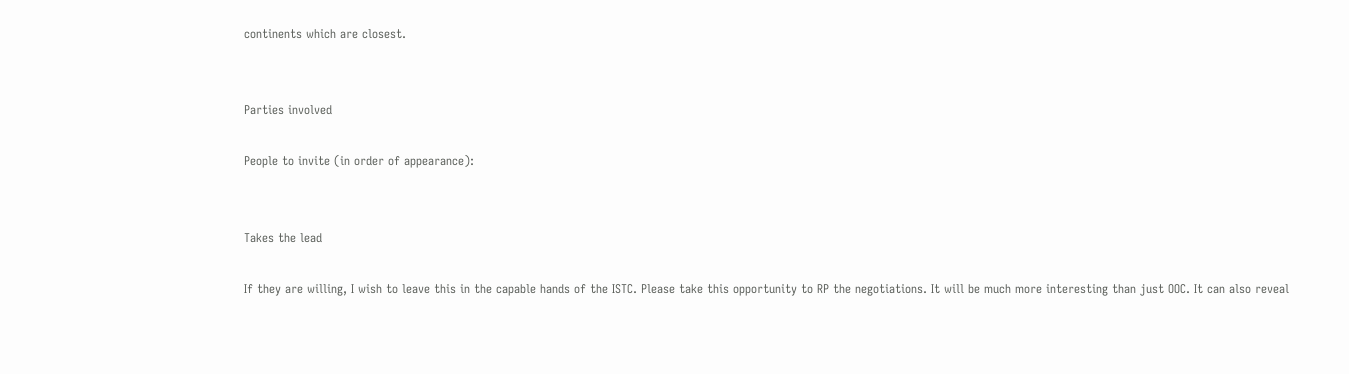continents which are closest.


Parties involved

People to invite (in order of appearance):


Takes the lead

If they are willing, I wish to leave this in the capable hands of the ISTC. Please take this opportunity to RP the negotiations. It will be much more interesting than just OOC. It can also reveal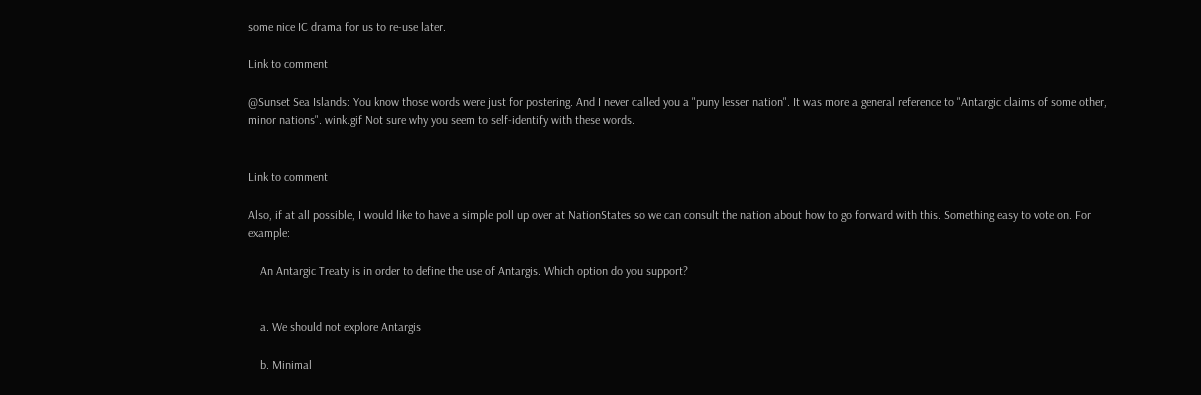some nice IC drama for us to re-use later.

Link to comment

@Sunset Sea Islands: You know those words were just for postering. And I never called you a "puny lesser nation". It was more a general reference to "Antargic claims of some other, minor nations". wink.gif Not sure why you seem to self-identify with these words.


Link to comment

Also, if at all possible, I would like to have a simple poll up over at NationStates so we can consult the nation about how to go forward with this. Something easy to vote on. For example:

    An Antargic Treaty is in order to define the use of Antargis. Which option do you support?


    a. We should not explore Antargis

    b. Minimal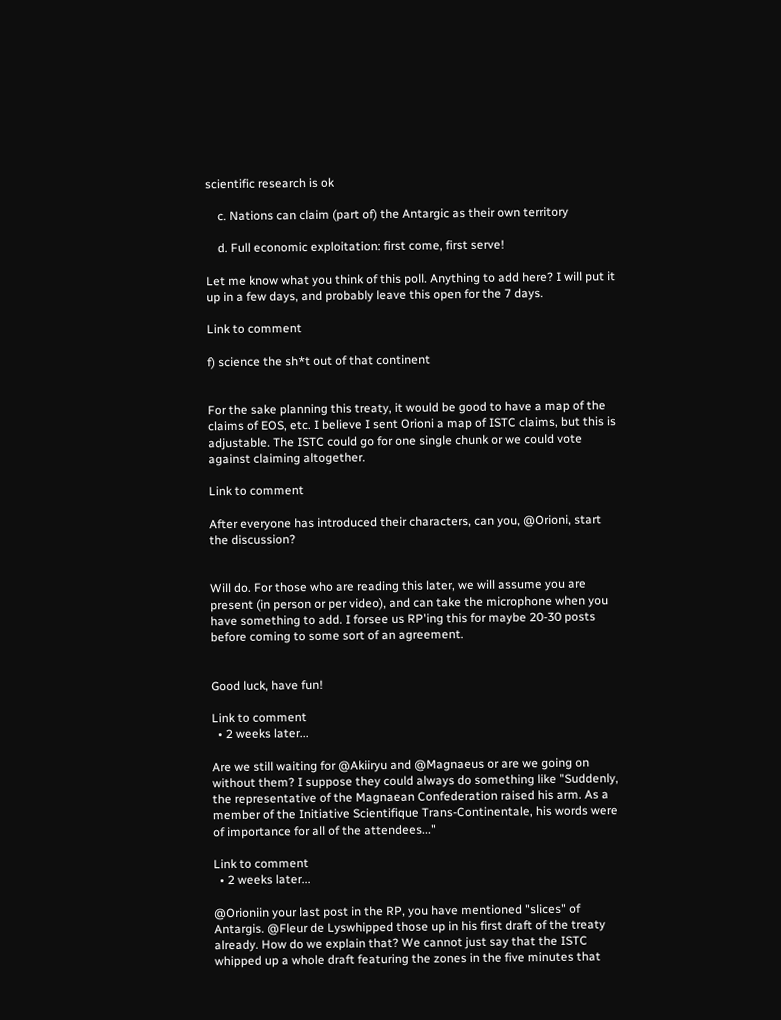scientific research is ok

    c. Nations can claim (part of) the Antargic as their own territory

    d. Full economic exploitation: first come, first serve!

Let me know what you think of this poll. Anything to add here? I will put it up in a few days, and probably leave this open for the 7 days.

Link to comment

f) science the sh*t out of that continent


For the sake planning this treaty, it would be good to have a map of the claims of EOS, etc. I believe I sent Orioni a map of ISTC claims, but this is adjustable. The ISTC could go for one single chunk or we could vote against claiming altogether.

Link to comment

After everyone has introduced their characters, can you, @Orioni, start the discussion?


Will do. For those who are reading this later, we will assume you are present (in person or per video), and can take the microphone when you have something to add. I forsee us RP'ing this for maybe 20-30 posts before coming to some sort of an agreement.


Good luck, have fun!

Link to comment
  • 2 weeks later...

Are we still waiting for @Akiiryu and @Magnaeus or are we going on without them? I suppose they could always do something like "Suddenly, the representative of the Magnaean Confederation raised his arm. As a member of the Initiative Scientifique Trans-Continentale, his words were of importance for all of the attendees..."

Link to comment
  • 2 weeks later...

@Orioniin your last post in the RP, you have mentioned "slices" of Antargis. @Fleur de Lyswhipped those up in his first draft of the treaty already. How do we explain that? We cannot just say that the ISTC whipped up a whole draft featuring the zones in the five minutes that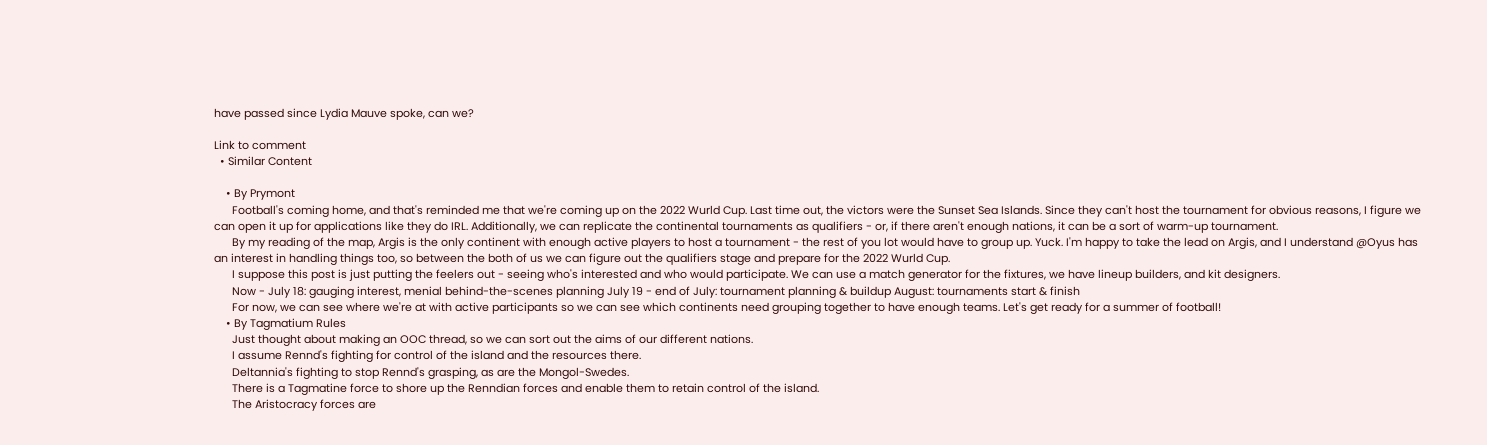have passed since Lydia Mauve spoke, can we?

Link to comment
  • Similar Content

    • By Prymont
      Football's coming home, and that's reminded me that we're coming up on the 2022 Wurld Cup. Last time out, the victors were the Sunset Sea Islands. Since they can't host the tournament for obvious reasons, I figure we can open it up for applications like they do IRL. Additionally, we can replicate the continental tournaments as qualifiers - or, if there aren't enough nations, it can be a sort of warm-up tournament.
      By my reading of the map, Argis is the only continent with enough active players to host a tournament - the rest of you lot would have to group up. Yuck. I'm happy to take the lead on Argis, and I understand @Oyus has an interest in handling things too, so between the both of us we can figure out the qualifiers stage and prepare for the 2022 Wurld Cup.
      I suppose this post is just putting the feelers out - seeing who's interested and who would participate. We can use a match generator for the fixtures, we have lineup builders, and kit designers.
      Now - July 18: gauging interest, menial behind-the-scenes planning July 19 - end of July: tournament planning & buildup August: tournaments start & finish
      For now, we can see where we're at with active participants so we can see which continents need grouping together to have enough teams. Let's get ready for a summer of football!
    • By Tagmatium Rules
      Just thought about making an OOC thread, so we can sort out the aims of our different nations.
      I assume Rennd's fighting for control of the island and the resources there.
      Deltannia's fighting to stop Rennd's grasping, as are the Mongol-Swedes.
      There is a Tagmatine force to shore up the Renndian forces and enable them to retain control of the island.
      The Aristocracy forces are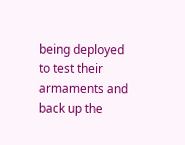being deployed to test their armaments and back up the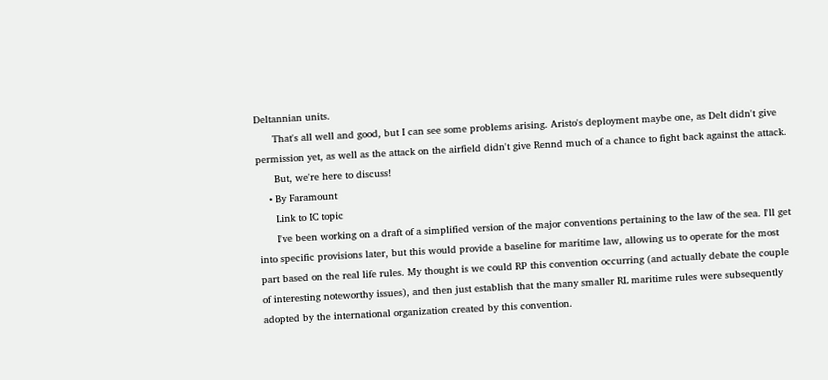Deltannian units.
      That's all well and good, but I can see some problems arising. Aristo's deployment maybe one, as Delt didn't give permission yet, as well as the attack on the airfield didn't give Rennd much of a chance to fight back against the attack.
      But, we're here to discuss!
    • By Faramount
      Link to IC topic
      I've been working on a draft of a simplified version of the major conventions pertaining to the law of the sea. I'll get into specific provisions later, but this would provide a baseline for maritime law, allowing us to operate for the most part based on the real life rules. My thought is we could RP this convention occurring (and actually debate the couple of interesting noteworthy issues), and then just establish that the many smaller RL maritime rules were subsequently adopted by the international organization created by this convention.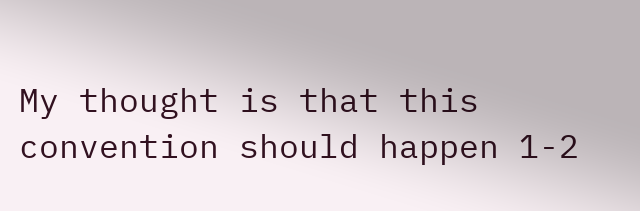My thought is that this convention should happen 1-2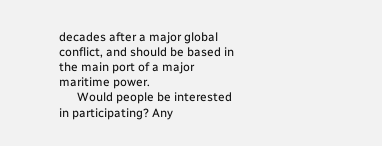decades after a major global conflict, and should be based in the main port of a major maritime power.
      Would people be interested in participating? Any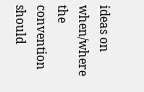ideas on when/where the convention should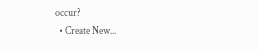occur?
  • Create New...